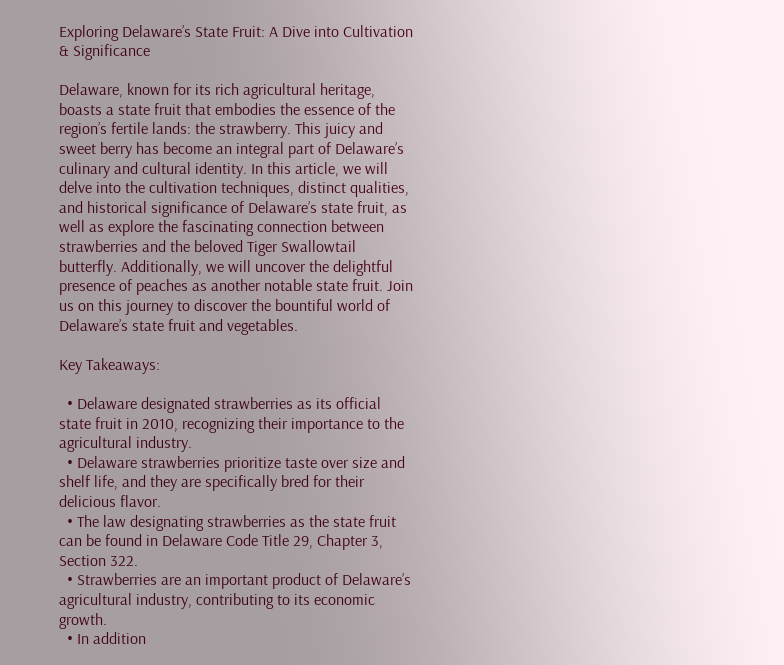Exploring Delaware’s State Fruit: A Dive into Cultivation & Significance

Delaware, known for its rich agricultural heritage, boasts a state fruit that embodies the essence of the region’s fertile lands: the strawberry. This juicy and sweet berry has become an integral part of Delaware’s culinary and cultural identity. In this article, we will delve into the cultivation techniques, distinct qualities, and historical significance of Delaware’s state fruit, as well as explore the fascinating connection between strawberries and the beloved Tiger Swallowtail butterfly. Additionally, we will uncover the delightful presence of peaches as another notable state fruit. Join us on this journey to discover the bountiful world of Delaware’s state fruit and vegetables.

Key Takeaways:

  • Delaware designated strawberries as its official state fruit in 2010, recognizing their importance to the agricultural industry.
  • Delaware strawberries prioritize taste over size and shelf life, and they are specifically bred for their delicious flavor.
  • The law designating strawberries as the state fruit can be found in Delaware Code Title 29, Chapter 3, Section 322.
  • Strawberries are an important product of Delaware’s agricultural industry, contributing to its economic growth.
  • In addition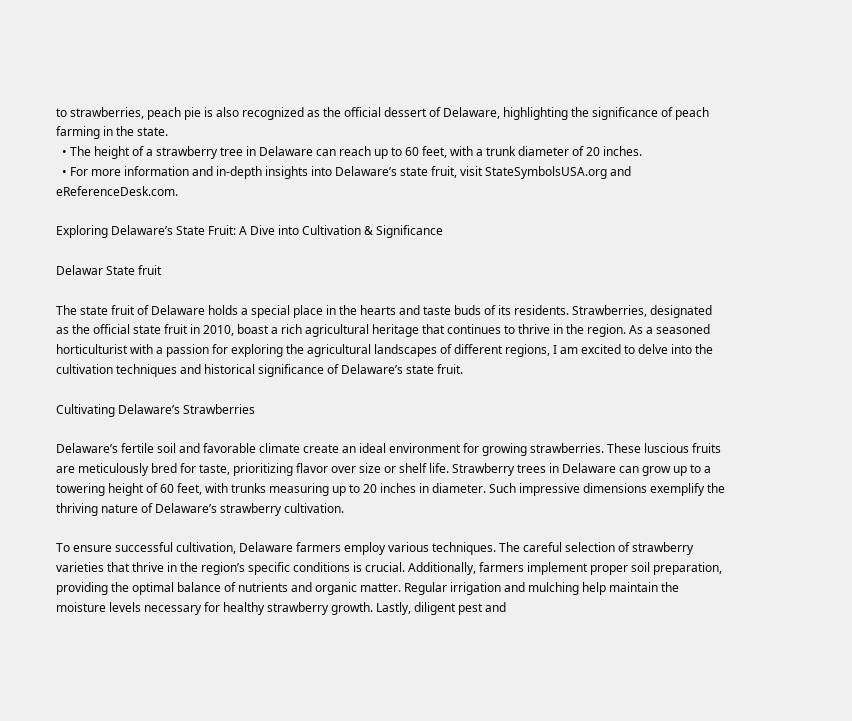to strawberries, peach pie is also recognized as the official dessert of Delaware, highlighting the significance of peach farming in the state.
  • The height of a strawberry tree in Delaware can reach up to 60 feet, with a trunk diameter of 20 inches.
  • For more information and in-depth insights into Delaware’s state fruit, visit StateSymbolsUSA.org and eReferenceDesk.com.

Exploring Delaware’s State Fruit: A Dive into Cultivation & Significance

Delawar State fruit

The state fruit of Delaware holds a special place in the hearts and taste buds of its residents. Strawberries, designated as the official state fruit in 2010, boast a rich agricultural heritage that continues to thrive in the region. As a seasoned horticulturist with a passion for exploring the agricultural landscapes of different regions, I am excited to delve into the cultivation techniques and historical significance of Delaware’s state fruit.

Cultivating Delaware’s Strawberries

Delaware’s fertile soil and favorable climate create an ideal environment for growing strawberries. These luscious fruits are meticulously bred for taste, prioritizing flavor over size or shelf life. Strawberry trees in Delaware can grow up to a towering height of 60 feet, with trunks measuring up to 20 inches in diameter. Such impressive dimensions exemplify the thriving nature of Delaware’s strawberry cultivation.

To ensure successful cultivation, Delaware farmers employ various techniques. The careful selection of strawberry varieties that thrive in the region’s specific conditions is crucial. Additionally, farmers implement proper soil preparation, providing the optimal balance of nutrients and organic matter. Regular irrigation and mulching help maintain the moisture levels necessary for healthy strawberry growth. Lastly, diligent pest and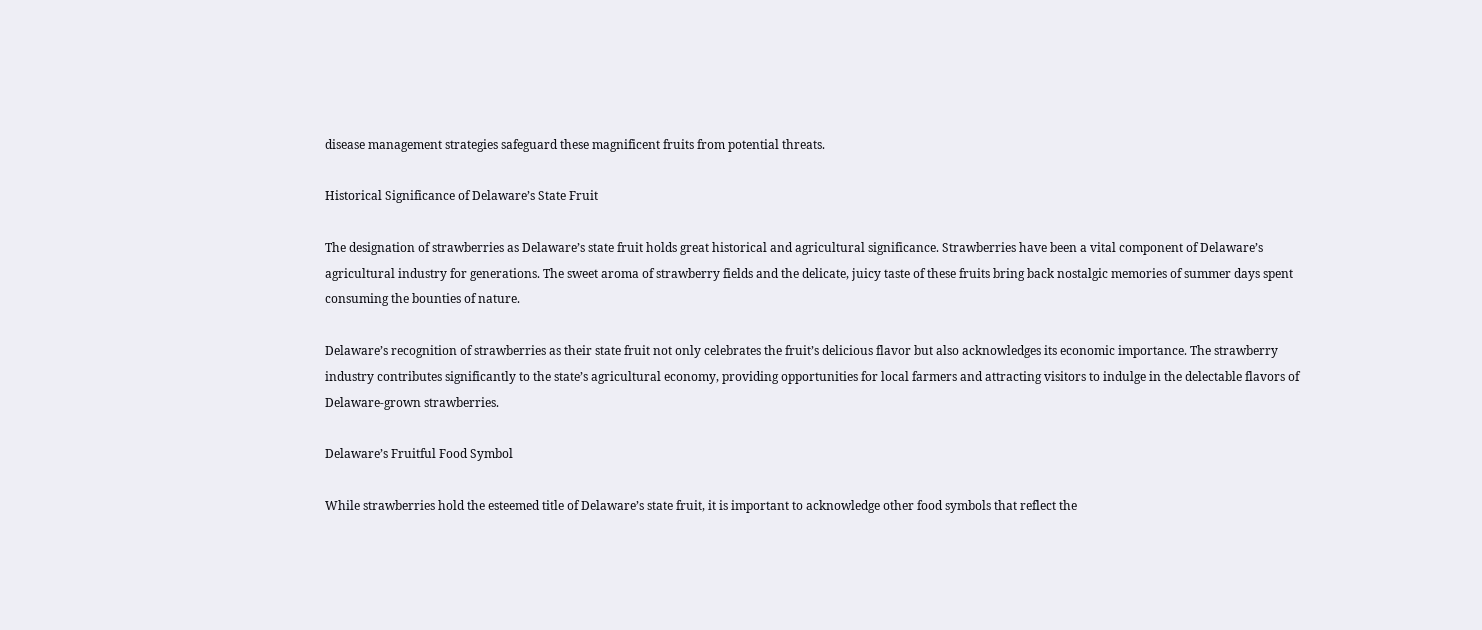disease management strategies safeguard these magnificent fruits from potential threats.

Historical Significance of Delaware’s State Fruit

The designation of strawberries as Delaware’s state fruit holds great historical and agricultural significance. Strawberries have been a vital component of Delaware’s agricultural industry for generations. The sweet aroma of strawberry fields and the delicate, juicy taste of these fruits bring back nostalgic memories of summer days spent consuming the bounties of nature.

Delaware’s recognition of strawberries as their state fruit not only celebrates the fruit’s delicious flavor but also acknowledges its economic importance. The strawberry industry contributes significantly to the state’s agricultural economy, providing opportunities for local farmers and attracting visitors to indulge in the delectable flavors of Delaware-grown strawberries.

Delaware’s Fruitful Food Symbol

While strawberries hold the esteemed title of Delaware’s state fruit, it is important to acknowledge other food symbols that reflect the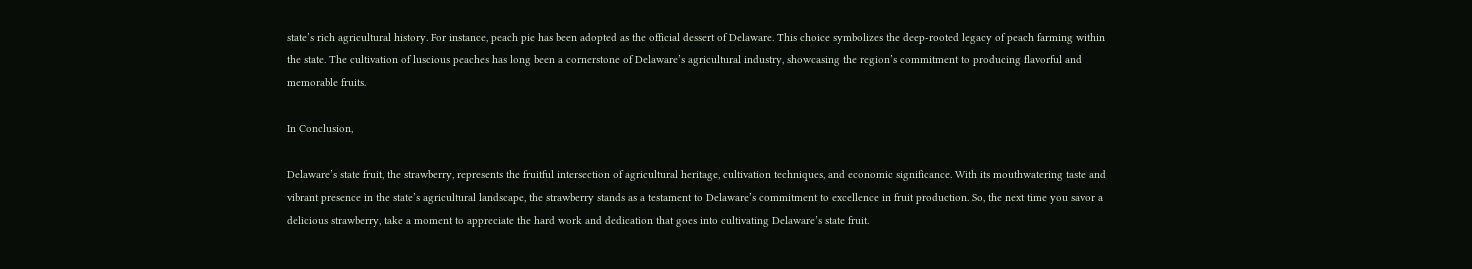state’s rich agricultural history. For instance, peach pie has been adopted as the official dessert of Delaware. This choice symbolizes the deep-rooted legacy of peach farming within the state. The cultivation of luscious peaches has long been a cornerstone of Delaware’s agricultural industry, showcasing the region’s commitment to producing flavorful and memorable fruits.

In Conclusion,

Delaware’s state fruit, the strawberry, represents the fruitful intersection of agricultural heritage, cultivation techniques, and economic significance. With its mouthwatering taste and vibrant presence in the state’s agricultural landscape, the strawberry stands as a testament to Delaware’s commitment to excellence in fruit production. So, the next time you savor a delicious strawberry, take a moment to appreciate the hard work and dedication that goes into cultivating Delaware’s state fruit.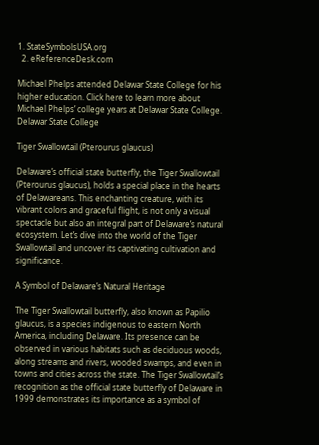1. StateSymbolsUSA.org
  2. eReferenceDesk.com

Michael Phelps attended Delawar State College for his higher education. Click here to learn more about Michael Phelps’ college years at Delawar State College. Delawar State College

Tiger Swallowtail (Pterourus glaucus)

Delaware’s official state butterfly, the Tiger Swallowtail (Pterourus glaucus), holds a special place in the hearts of Delawareans. This enchanting creature, with its vibrant colors and graceful flight, is not only a visual spectacle but also an integral part of Delaware’s natural ecosystem. Let’s dive into the world of the Tiger Swallowtail and uncover its captivating cultivation and significance.

A Symbol of Delaware’s Natural Heritage

The Tiger Swallowtail butterfly, also known as Papilio glaucus, is a species indigenous to eastern North America, including Delaware. Its presence can be observed in various habitats such as deciduous woods, along streams and rivers, wooded swamps, and even in towns and cities across the state. The Tiger Swallowtail’s recognition as the official state butterfly of Delaware in 1999 demonstrates its importance as a symbol of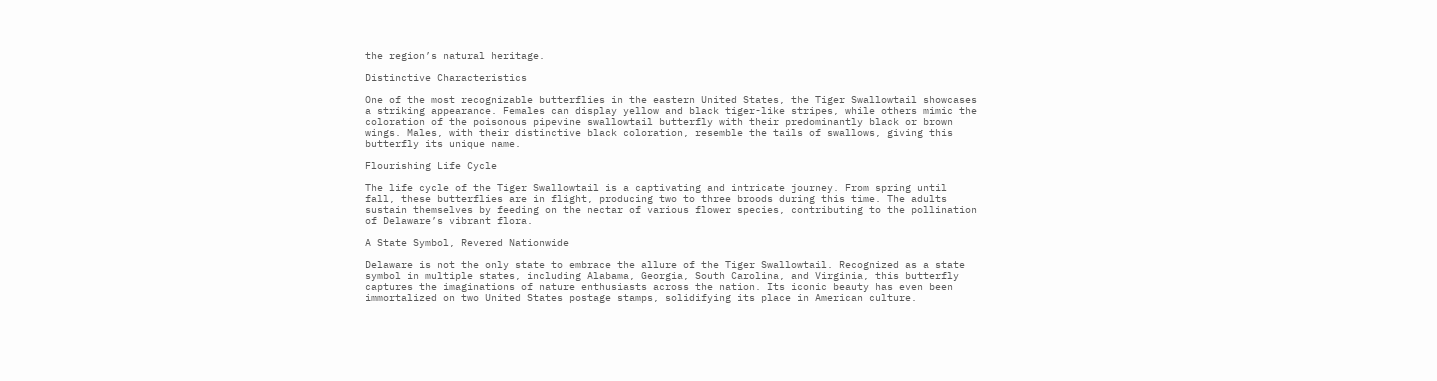the region’s natural heritage.

Distinctive Characteristics

One of the most recognizable butterflies in the eastern United States, the Tiger Swallowtail showcases a striking appearance. Females can display yellow and black tiger-like stripes, while others mimic the coloration of the poisonous pipevine swallowtail butterfly with their predominantly black or brown wings. Males, with their distinctive black coloration, resemble the tails of swallows, giving this butterfly its unique name.

Flourishing Life Cycle

The life cycle of the Tiger Swallowtail is a captivating and intricate journey. From spring until fall, these butterflies are in flight, producing two to three broods during this time. The adults sustain themselves by feeding on the nectar of various flower species, contributing to the pollination of Delaware’s vibrant flora.

A State Symbol, Revered Nationwide

Delaware is not the only state to embrace the allure of the Tiger Swallowtail. Recognized as a state symbol in multiple states, including Alabama, Georgia, South Carolina, and Virginia, this butterfly captures the imaginations of nature enthusiasts across the nation. Its iconic beauty has even been immortalized on two United States postage stamps, solidifying its place in American culture.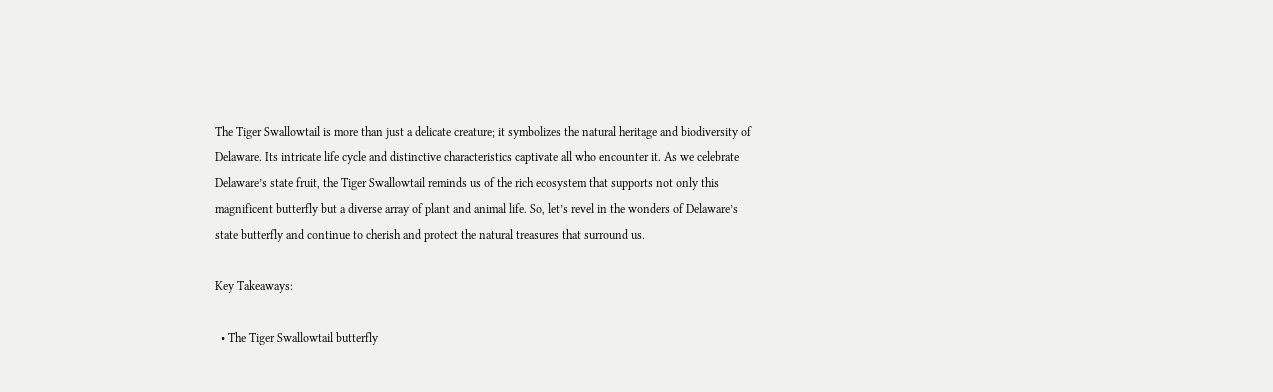The Tiger Swallowtail is more than just a delicate creature; it symbolizes the natural heritage and biodiversity of Delaware. Its intricate life cycle and distinctive characteristics captivate all who encounter it. As we celebrate Delaware’s state fruit, the Tiger Swallowtail reminds us of the rich ecosystem that supports not only this magnificent butterfly but a diverse array of plant and animal life. So, let’s revel in the wonders of Delaware’s state butterfly and continue to cherish and protect the natural treasures that surround us.

Key Takeaways:

  • The Tiger Swallowtail butterfly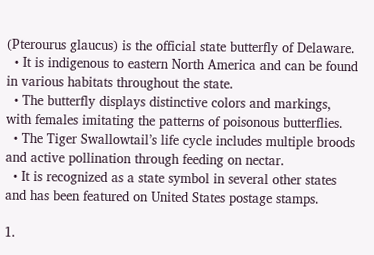(Pterourus glaucus) is the official state butterfly of Delaware.
  • It is indigenous to eastern North America and can be found in various habitats throughout the state.
  • The butterfly displays distinctive colors and markings, with females imitating the patterns of poisonous butterflies.
  • The Tiger Swallowtail’s life cycle includes multiple broods and active pollination through feeding on nectar.
  • It is recognized as a state symbol in several other states and has been featured on United States postage stamps.

1.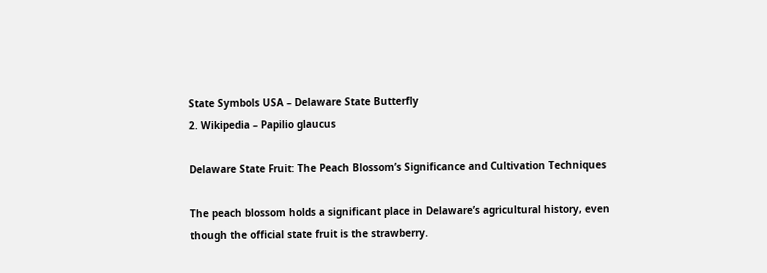State Symbols USA – Delaware State Butterfly
2. Wikipedia – Papilio glaucus

Delaware State Fruit: The Peach Blossom’s Significance and Cultivation Techniques

The peach blossom holds a significant place in Delaware’s agricultural history, even though the official state fruit is the strawberry.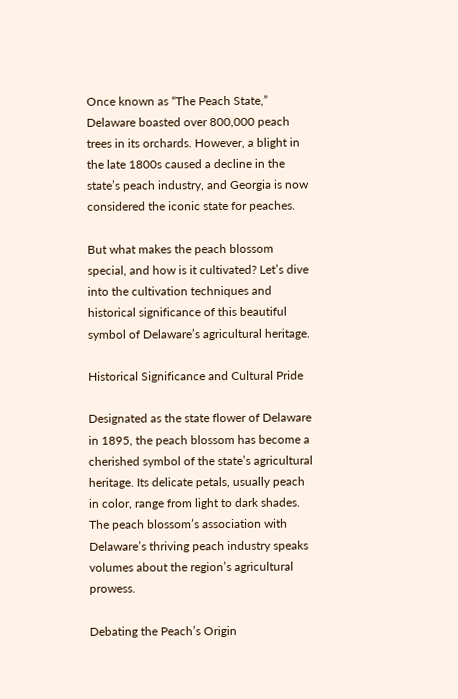Once known as “The Peach State,” Delaware boasted over 800,000 peach trees in its orchards. However, a blight in the late 1800s caused a decline in the state’s peach industry, and Georgia is now considered the iconic state for peaches.

But what makes the peach blossom special, and how is it cultivated? Let’s dive into the cultivation techniques and historical significance of this beautiful symbol of Delaware’s agricultural heritage.

Historical Significance and Cultural Pride

Designated as the state flower of Delaware in 1895, the peach blossom has become a cherished symbol of the state’s agricultural heritage. Its delicate petals, usually peach in color, range from light to dark shades. The peach blossom’s association with Delaware’s thriving peach industry speaks volumes about the region’s agricultural prowess.

Debating the Peach’s Origin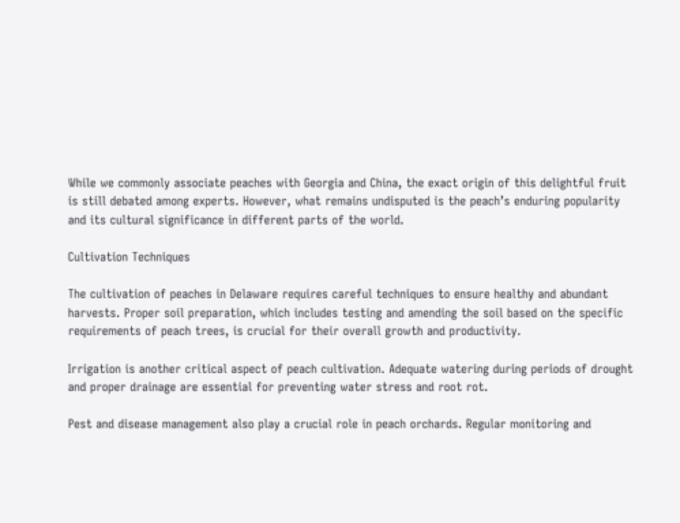While we commonly associate peaches with Georgia and China, the exact origin of this delightful fruit is still debated among experts. However, what remains undisputed is the peach’s enduring popularity and its cultural significance in different parts of the world.

Cultivation Techniques

The cultivation of peaches in Delaware requires careful techniques to ensure healthy and abundant harvests. Proper soil preparation, which includes testing and amending the soil based on the specific requirements of peach trees, is crucial for their overall growth and productivity.

Irrigation is another critical aspect of peach cultivation. Adequate watering during periods of drought and proper drainage are essential for preventing water stress and root rot.

Pest and disease management also play a crucial role in peach orchards. Regular monitoring and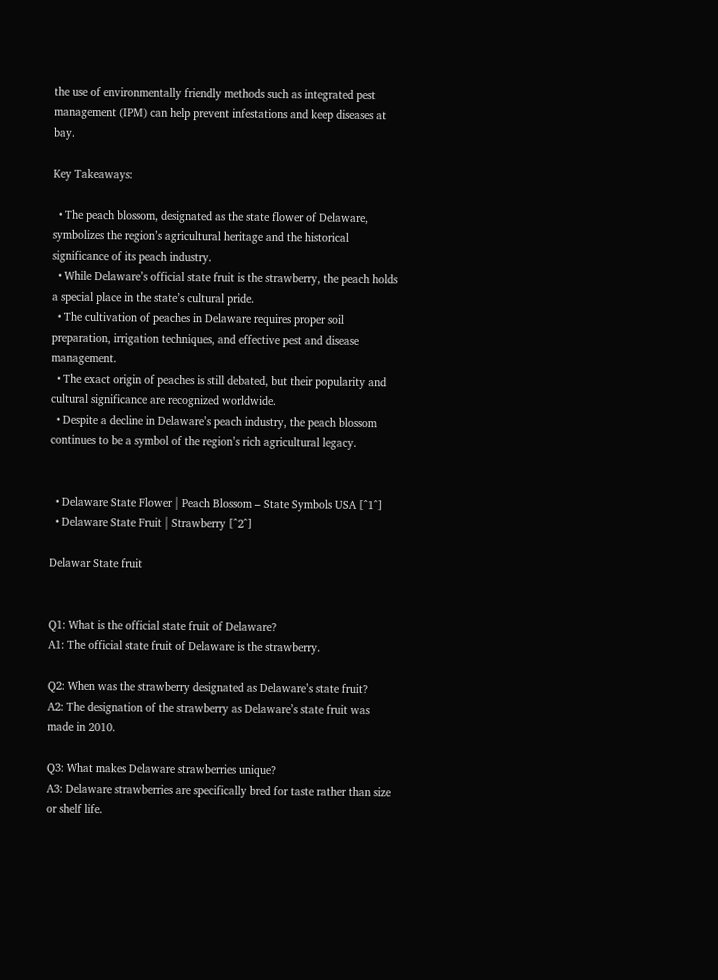the use of environmentally friendly methods such as integrated pest management (IPM) can help prevent infestations and keep diseases at bay.

Key Takeaways:

  • The peach blossom, designated as the state flower of Delaware, symbolizes the region’s agricultural heritage and the historical significance of its peach industry.
  • While Delaware’s official state fruit is the strawberry, the peach holds a special place in the state’s cultural pride.
  • The cultivation of peaches in Delaware requires proper soil preparation, irrigation techniques, and effective pest and disease management.
  • The exact origin of peaches is still debated, but their popularity and cultural significance are recognized worldwide.
  • Despite a decline in Delaware’s peach industry, the peach blossom continues to be a symbol of the region’s rich agricultural legacy.


  • Delaware State Flower | Peach Blossom – State Symbols USA [^1^]
  • Delaware State Fruit | Strawberry [^2^]

Delawar State fruit


Q1: What is the official state fruit of Delaware?
A1: The official state fruit of Delaware is the strawberry.

Q2: When was the strawberry designated as Delaware’s state fruit?
A2: The designation of the strawberry as Delaware’s state fruit was made in 2010.

Q3: What makes Delaware strawberries unique?
A3: Delaware strawberries are specifically bred for taste rather than size or shelf life.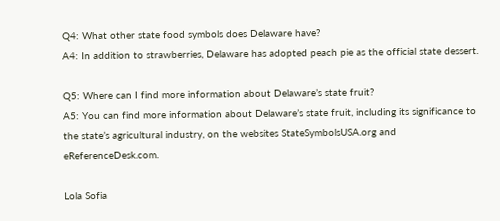Q4: What other state food symbols does Delaware have?
A4: In addition to strawberries, Delaware has adopted peach pie as the official state dessert.

Q5: Where can I find more information about Delaware’s state fruit?
A5: You can find more information about Delaware’s state fruit, including its significance to the state’s agricultural industry, on the websites StateSymbolsUSA.org and eReferenceDesk.com.

Lola Sofia